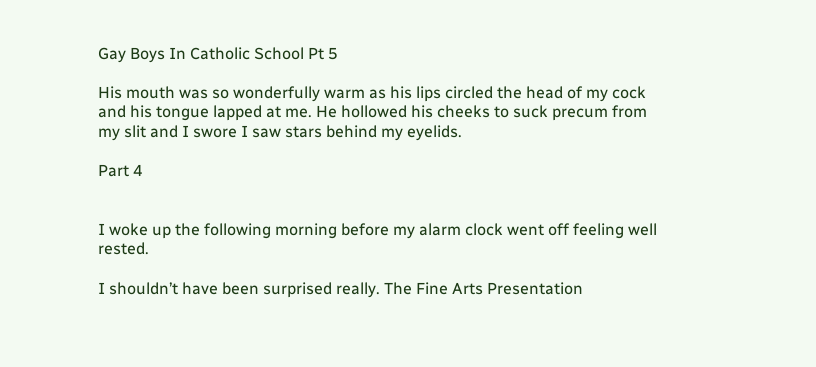Gay Boys In Catholic School Pt 5

His mouth was so wonderfully warm as his lips circled the head of my cock and his tongue lapped at me. He hollowed his cheeks to suck precum from my slit and I swore I saw stars behind my eyelids.

Part 4


I woke up the following morning before my alarm clock went off feeling well rested.

I shouldn’t have been surprised really. The Fine Arts Presentation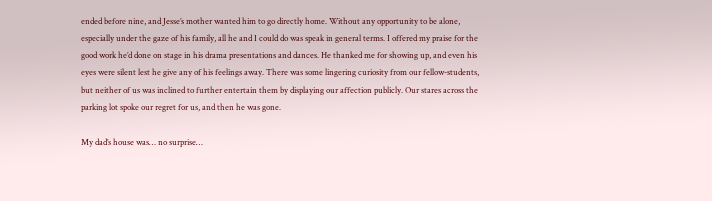ended before nine, and Jesse’s mother wanted him to go directly home. Without any opportunity to be alone, especially under the gaze of his family, all he and I could do was speak in general terms. I offered my praise for the good work he’d done on stage in his drama presentations and dances. He thanked me for showing up, and even his eyes were silent lest he give any of his feelings away. There was some lingering curiosity from our fellow-students, but neither of us was inclined to further entertain them by displaying our affection publicly. Our stares across the parking lot spoke our regret for us, and then he was gone.

My dad’s house was… no surprise…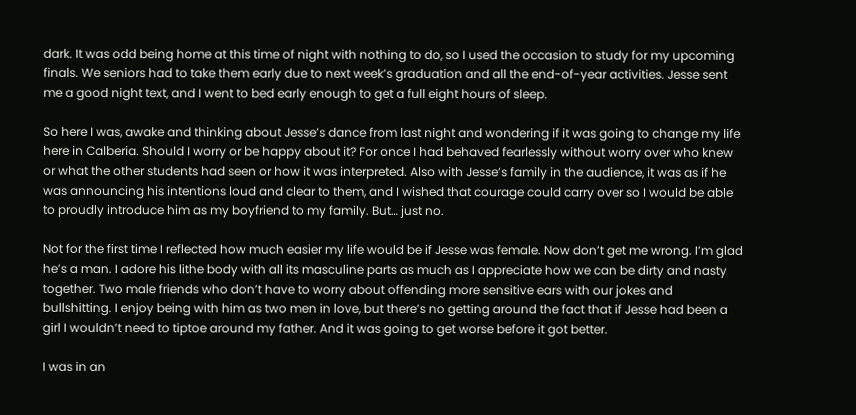dark. It was odd being home at this time of night with nothing to do, so I used the occasion to study for my upcoming finals. We seniors had to take them early due to next week’s graduation and all the end-of-year activities. Jesse sent me a good night text, and I went to bed early enough to get a full eight hours of sleep.

So here I was, awake and thinking about Jesse’s dance from last night and wondering if it was going to change my life here in Calberia. Should I worry or be happy about it? For once I had behaved fearlessly without worry over who knew or what the other students had seen or how it was interpreted. Also with Jesse’s family in the audience, it was as if he was announcing his intentions loud and clear to them, and I wished that courage could carry over so I would be able to proudly introduce him as my boyfriend to my family. But… just no.

Not for the first time I reflected how much easier my life would be if Jesse was female. Now don’t get me wrong. I’m glad he’s a man. I adore his lithe body with all its masculine parts as much as I appreciate how we can be dirty and nasty together. Two male friends who don’t have to worry about offending more sensitive ears with our jokes and bullshitting. I enjoy being with him as two men in love, but there’s no getting around the fact that if Jesse had been a girl I wouldn’t need to tiptoe around my father. And it was going to get worse before it got better.

I was in an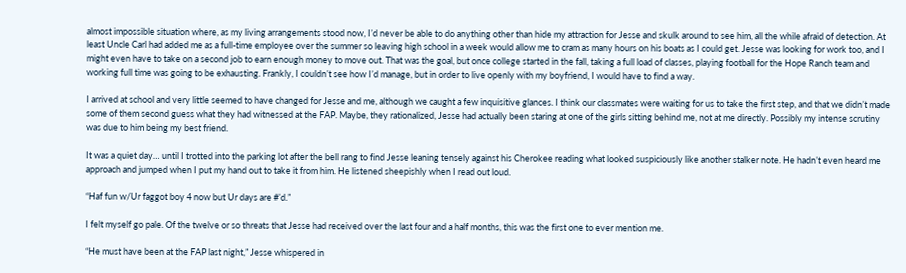almost impossible situation where, as my living arrangements stood now, I’d never be able to do anything other than hide my attraction for Jesse and skulk around to see him, all the while afraid of detection. At least Uncle Carl had added me as a full-time employee over the summer so leaving high school in a week would allow me to cram as many hours on his boats as I could get. Jesse was looking for work too, and I might even have to take on a second job to earn enough money to move out. That was the goal, but once college started in the fall, taking a full load of classes, playing football for the Hope Ranch team and working full time was going to be exhausting. Frankly, I couldn’t see how I’d manage, but in order to live openly with my boyfriend, I would have to find a way.

I arrived at school and very little seemed to have changed for Jesse and me, although we caught a few inquisitive glances. I think our classmates were waiting for us to take the first step, and that we didn’t made some of them second guess what they had witnessed at the FAP. Maybe, they rationalized, Jesse had actually been staring at one of the girls sitting behind me, not at me directly. Possibly my intense scrutiny was due to him being my best friend.

It was a quiet day… until I trotted into the parking lot after the bell rang to find Jesse leaning tensely against his Cherokee reading what looked suspiciously like another stalker note. He hadn’t even heard me approach and jumped when I put my hand out to take it from him. He listened sheepishly when I read out loud.

“Haf fun w/Ur faggot boy 4 now but Ur days are #’d.”

I felt myself go pale. Of the twelve or so threats that Jesse had received over the last four and a half months, this was the first one to ever mention me.

“He must have been at the FAP last night,” Jesse whispered in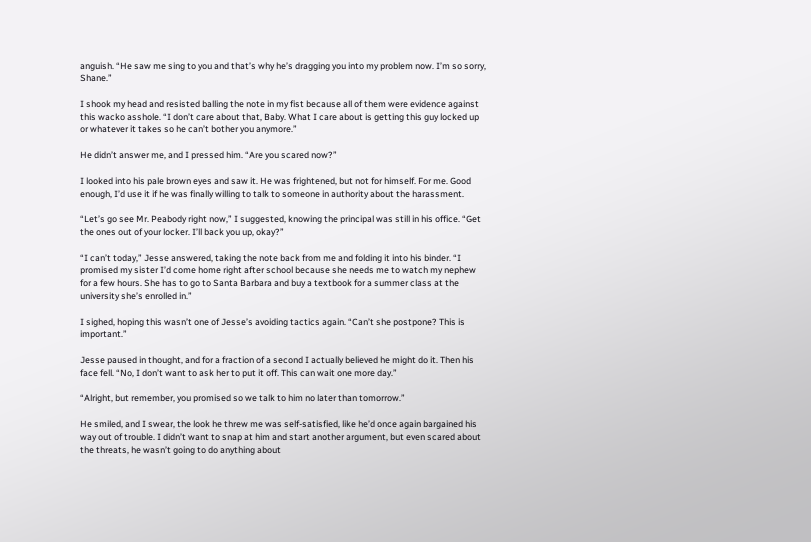anguish. “He saw me sing to you and that’s why he’s dragging you into my problem now. I’m so sorry, Shane.”

I shook my head and resisted balling the note in my fist because all of them were evidence against this wacko asshole. “I don’t care about that, Baby. What I care about is getting this guy locked up or whatever it takes so he can’t bother you anymore.”

He didn’t answer me, and I pressed him. “Are you scared now?”

I looked into his pale brown eyes and saw it. He was frightened, but not for himself. For me. Good enough, I’d use it if he was finally willing to talk to someone in authority about the harassment.

“Let’s go see Mr. Peabody right now,” I suggested, knowing the principal was still in his office. “Get the ones out of your locker. I’ll back you up, okay?”

“I can’t today,” Jesse answered, taking the note back from me and folding it into his binder. “I promised my sister I’d come home right after school because she needs me to watch my nephew for a few hours. She has to go to Santa Barbara and buy a textbook for a summer class at the university she’s enrolled in.”

I sighed, hoping this wasn’t one of Jesse’s avoiding tactics again. “Can’t she postpone? This is important.”

Jesse paused in thought, and for a fraction of a second I actually believed he might do it. Then his face fell. “No, I don’t want to ask her to put it off. This can wait one more day.”

“Alright, but remember, you promised so we talk to him no later than tomorrow.”

He smiled, and I swear, the look he threw me was self-satisfied, like he’d once again bargained his way out of trouble. I didn’t want to snap at him and start another argument, but even scared about the threats, he wasn’t going to do anything about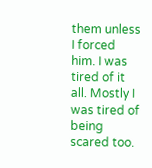them unless I forced him. I was tired of it all. Mostly I was tired of being scared too.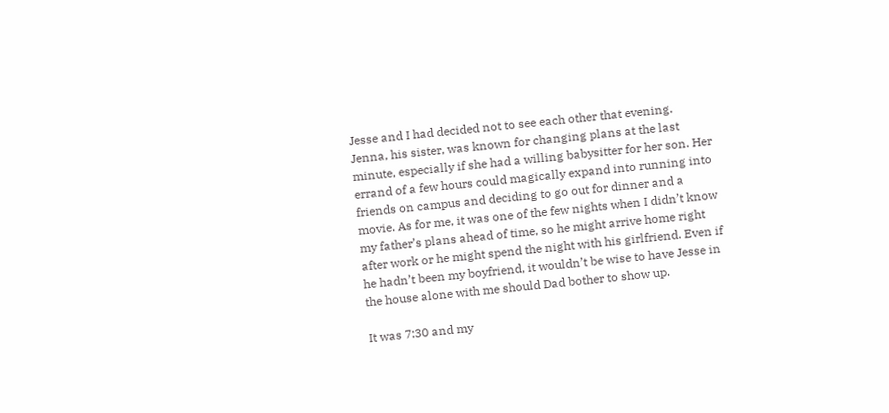Jesse and I had decided not to see each other that evening. Jenna, his sister, was known for changing plans at the last minute, especially if she had a willing babysitter for her son. Her errand of a few hours could magically expand into running into friends on campus and deciding to go out for dinner and a movie. As for me, it was one of the few nights when I didn’t know my father’s plans ahead of time, so he might arrive home right after work or he might spend the night with his girlfriend. Even if he hadn’t been my boyfriend, it wouldn’t be wise to have Jesse in the house alone with me should Dad bother to show up.

It was 7:30 and my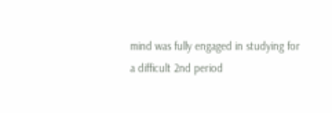mind was fully engaged in studying for a difficult 2nd period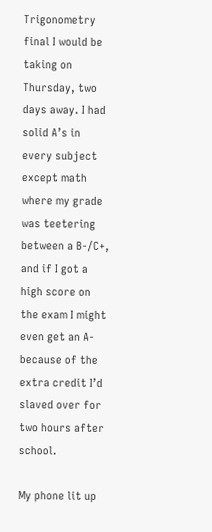Trigonometry final I would be taking on Thursday, two days away. I had solid A’s in every subject except math where my grade was teetering between a B-/C+, and if I got a high score on the exam I might even get an A- because of the extra credit I’d slaved over for two hours after school.

My phone lit up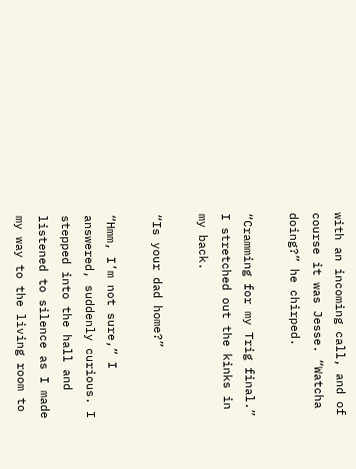with an incoming call, and of course it was Jesse. “Watcha doing?” he chirped.

“Cramming for my Trig final.” I stretched out the kinks in my back.

“Is your dad home?”

“Hmm, I’m not sure,” I answered, suddenly curious. I stepped into the hall and listened to silence as I made my way to the living room to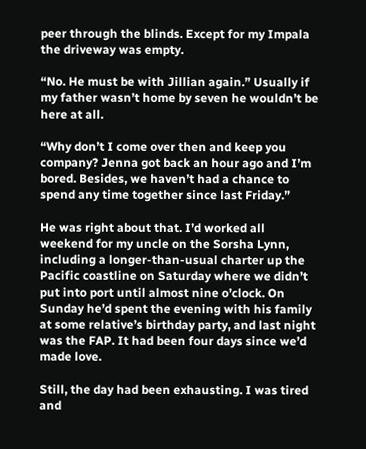peer through the blinds. Except for my Impala the driveway was empty.

“No. He must be with Jillian again.” Usually if my father wasn’t home by seven he wouldn’t be here at all.

“Why don’t I come over then and keep you company? Jenna got back an hour ago and I’m bored. Besides, we haven’t had a chance to spend any time together since last Friday.”

He was right about that. I’d worked all weekend for my uncle on the Sorsha Lynn, including a longer-than-usual charter up the Pacific coastline on Saturday where we didn’t put into port until almost nine o’clock. On Sunday he’d spent the evening with his family at some relative’s birthday party, and last night was the FAP. It had been four days since we’d made love.

Still, the day had been exhausting. I was tired and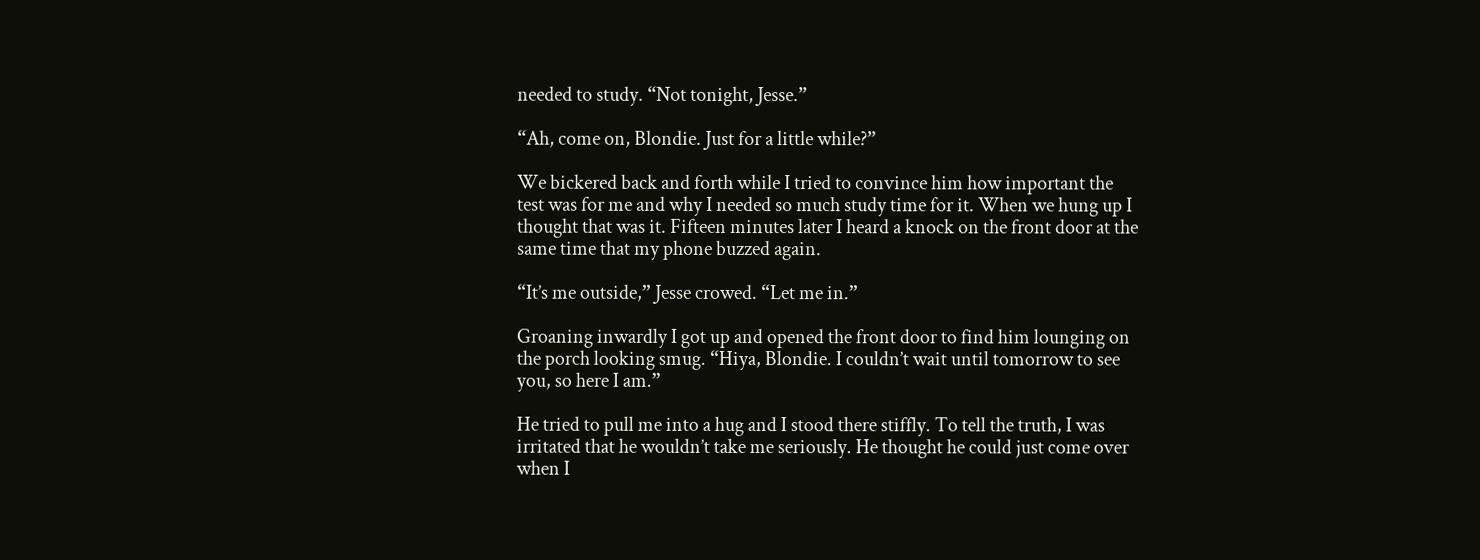needed to study. “Not tonight, Jesse.”

“Ah, come on, Blondie. Just for a little while?”

We bickered back and forth while I tried to convince him how important the test was for me and why I needed so much study time for it. When we hung up I thought that was it. Fifteen minutes later I heard a knock on the front door at the same time that my phone buzzed again.

“It’s me outside,” Jesse crowed. “Let me in.”

Groaning inwardly I got up and opened the front door to find him lounging on the porch looking smug. “Hiya, Blondie. I couldn’t wait until tomorrow to see you, so here I am.”

He tried to pull me into a hug and I stood there stiffly. To tell the truth, I was irritated that he wouldn’t take me seriously. He thought he could just come over when I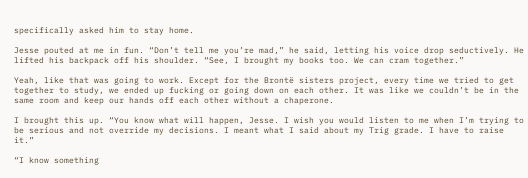specifically asked him to stay home.

Jesse pouted at me in fun. “Don’t tell me you’re mad,” he said, letting his voice drop seductively. He lifted his backpack off his shoulder. “See, I brought my books too. We can cram together.”

Yeah, like that was going to work. Except for the Brontë sisters project, every time we tried to get together to study, we ended up fucking or going down on each other. It was like we couldn’t be in the same room and keep our hands off each other without a chaperone.

I brought this up. “You know what will happen, Jesse. I wish you would listen to me when I’m trying to be serious and not override my decisions. I meant what I said about my Trig grade. I have to raise it.”

“I know something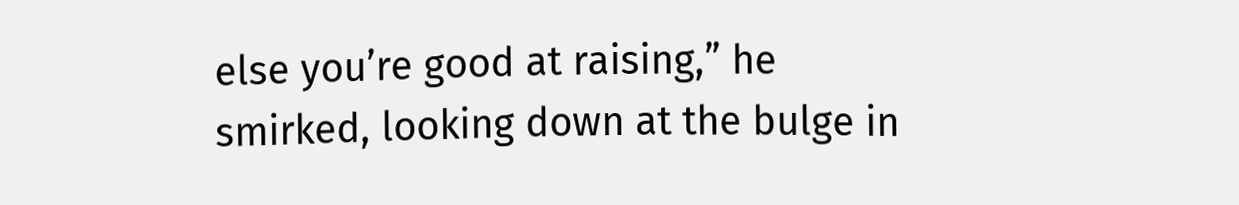else you’re good at raising,” he smirked, looking down at the bulge in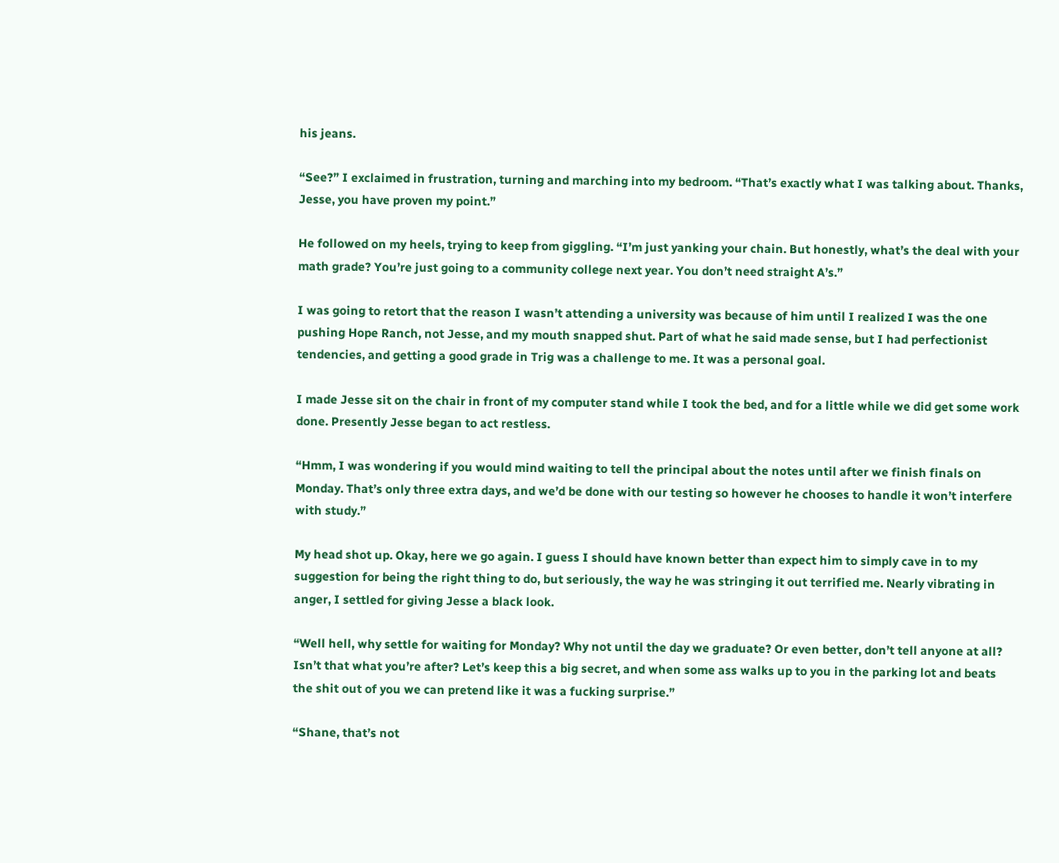his jeans.

“See?” I exclaimed in frustration, turning and marching into my bedroom. “That’s exactly what I was talking about. Thanks, Jesse, you have proven my point.”

He followed on my heels, trying to keep from giggling. “I’m just yanking your chain. But honestly, what’s the deal with your math grade? You’re just going to a community college next year. You don’t need straight A’s.”

I was going to retort that the reason I wasn’t attending a university was because of him until I realized I was the one pushing Hope Ranch, not Jesse, and my mouth snapped shut. Part of what he said made sense, but I had perfectionist tendencies, and getting a good grade in Trig was a challenge to me. It was a personal goal.

I made Jesse sit on the chair in front of my computer stand while I took the bed, and for a little while we did get some work done. Presently Jesse began to act restless.

“Hmm, I was wondering if you would mind waiting to tell the principal about the notes until after we finish finals on Monday. That’s only three extra days, and we’d be done with our testing so however he chooses to handle it won’t interfere with study.”

My head shot up. Okay, here we go again. I guess I should have known better than expect him to simply cave in to my suggestion for being the right thing to do, but seriously, the way he was stringing it out terrified me. Nearly vibrating in anger, I settled for giving Jesse a black look.

“Well hell, why settle for waiting for Monday? Why not until the day we graduate? Or even better, don’t tell anyone at all? Isn’t that what you’re after? Let’s keep this a big secret, and when some ass walks up to you in the parking lot and beats the shit out of you we can pretend like it was a fucking surprise.”

“Shane, that’s not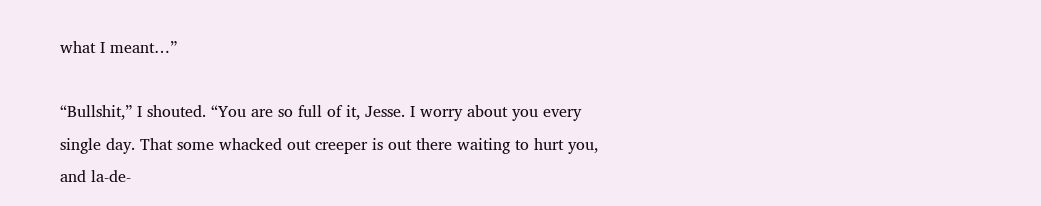what I meant…”

“Bullshit,” I shouted. “You are so full of it, Jesse. I worry about you every single day. That some whacked out creeper is out there waiting to hurt you, and la-de-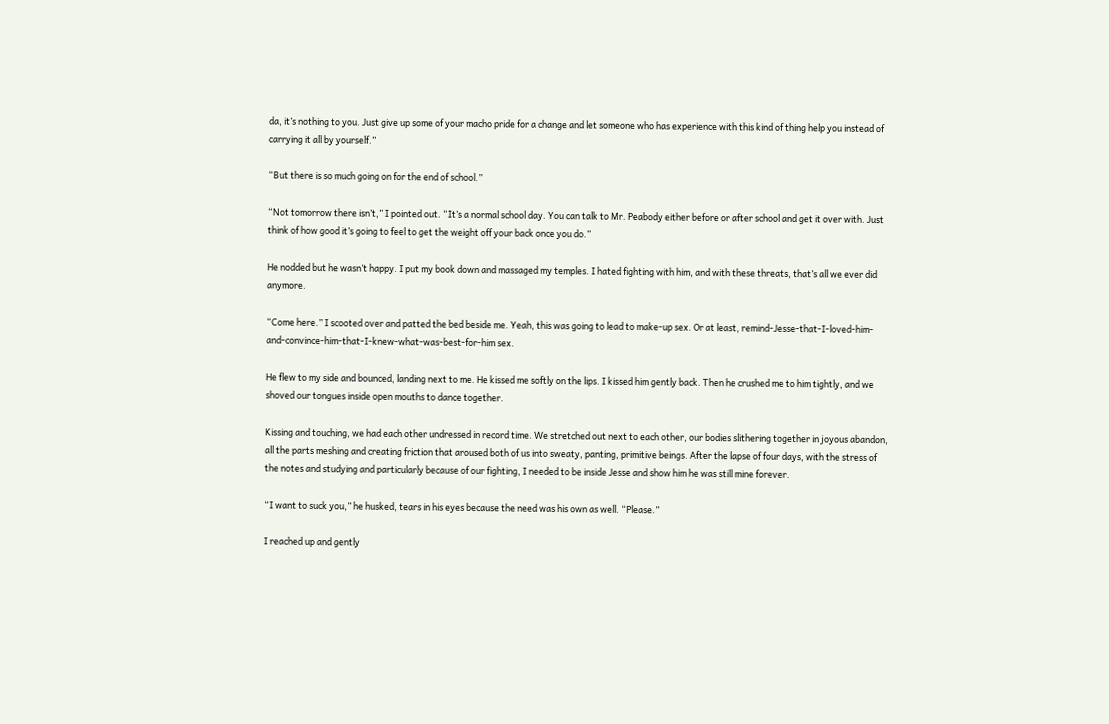da, it’s nothing to you. Just give up some of your macho pride for a change and let someone who has experience with this kind of thing help you instead of carrying it all by yourself.”

“But there is so much going on for the end of school.”

“Not tomorrow there isn’t,” I pointed out. “It’s a normal school day. You can talk to Mr. Peabody either before or after school and get it over with. Just think of how good it’s going to feel to get the weight off your back once you do.”

He nodded but he wasn’t happy. I put my book down and massaged my temples. I hated fighting with him, and with these threats, that’s all we ever did anymore.

“Come here.” I scooted over and patted the bed beside me. Yeah, this was going to lead to make-up sex. Or at least, remind-Jesse-that-I-loved-him-and-convince-him-that-I-knew-what-was-best-for-him sex.

He flew to my side and bounced, landing next to me. He kissed me softly on the lips. I kissed him gently back. Then he crushed me to him tightly, and we shoved our tongues inside open mouths to dance together.

Kissing and touching, we had each other undressed in record time. We stretched out next to each other, our bodies slithering together in joyous abandon, all the parts meshing and creating friction that aroused both of us into sweaty, panting, primitive beings. After the lapse of four days, with the stress of the notes and studying and particularly because of our fighting, I needed to be inside Jesse and show him he was still mine forever.

“I want to suck you,” he husked, tears in his eyes because the need was his own as well. “Please.”

I reached up and gently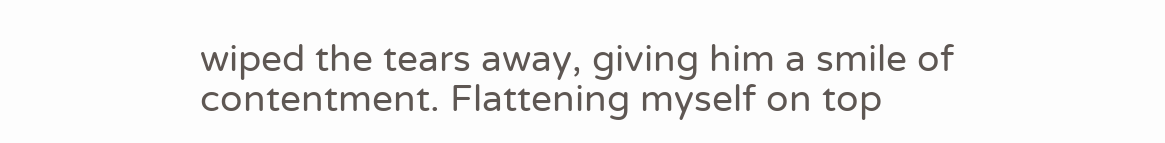wiped the tears away, giving him a smile of contentment. Flattening myself on top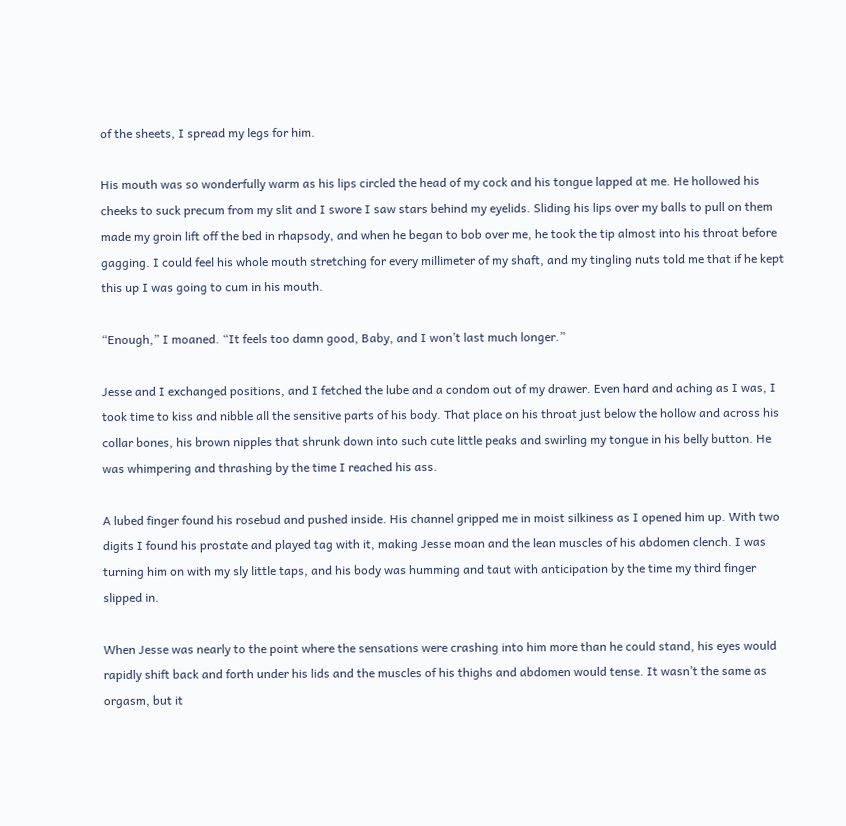of the sheets, I spread my legs for him.

His mouth was so wonderfully warm as his lips circled the head of my cock and his tongue lapped at me. He hollowed his cheeks to suck precum from my slit and I swore I saw stars behind my eyelids. Sliding his lips over my balls to pull on them made my groin lift off the bed in rhapsody, and when he began to bob over me, he took the tip almost into his throat before gagging. I could feel his whole mouth stretching for every millimeter of my shaft, and my tingling nuts told me that if he kept this up I was going to cum in his mouth.

“Enough,” I moaned. “It feels too damn good, Baby, and I won’t last much longer.”

Jesse and I exchanged positions, and I fetched the lube and a condom out of my drawer. Even hard and aching as I was, I took time to kiss and nibble all the sensitive parts of his body. That place on his throat just below the hollow and across his collar bones, his brown nipples that shrunk down into such cute little peaks and swirling my tongue in his belly button. He was whimpering and thrashing by the time I reached his ass.

A lubed finger found his rosebud and pushed inside. His channel gripped me in moist silkiness as I opened him up. With two digits I found his prostate and played tag with it, making Jesse moan and the lean muscles of his abdomen clench. I was turning him on with my sly little taps, and his body was humming and taut with anticipation by the time my third finger slipped in.

When Jesse was nearly to the point where the sensations were crashing into him more than he could stand, his eyes would rapidly shift back and forth under his lids and the muscles of his thighs and abdomen would tense. It wasn’t the same as orgasm, but it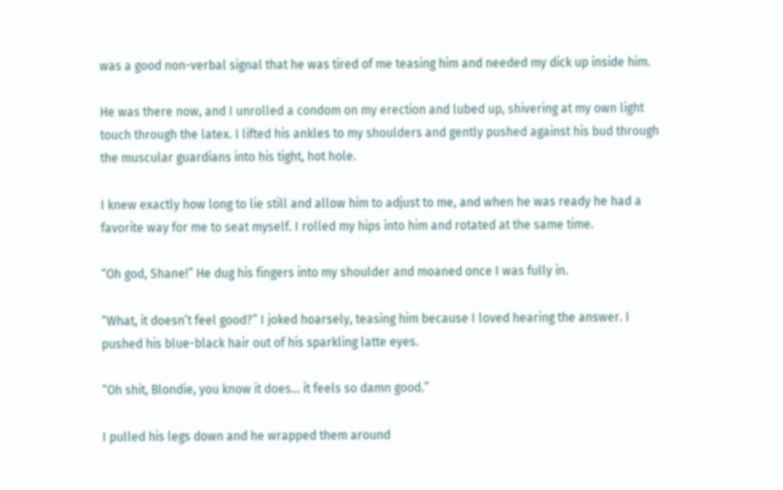was a good non-verbal signal that he was tired of me teasing him and needed my dick up inside him.

He was there now, and I unrolled a condom on my erection and lubed up, shivering at my own light touch through the latex. I lifted his ankles to my shoulders and gently pushed against his bud through the muscular guardians into his tight, hot hole.

I knew exactly how long to lie still and allow him to adjust to me, and when he was ready he had a favorite way for me to seat myself. I rolled my hips into him and rotated at the same time.

“Oh god, Shane!” He dug his fingers into my shoulder and moaned once I was fully in.

“What, it doesn’t feel good?” I joked hoarsely, teasing him because I loved hearing the answer. I pushed his blue-black hair out of his sparkling latte eyes.

“Oh shit, Blondie, you know it does… it feels so damn good.”

I pulled his legs down and he wrapped them around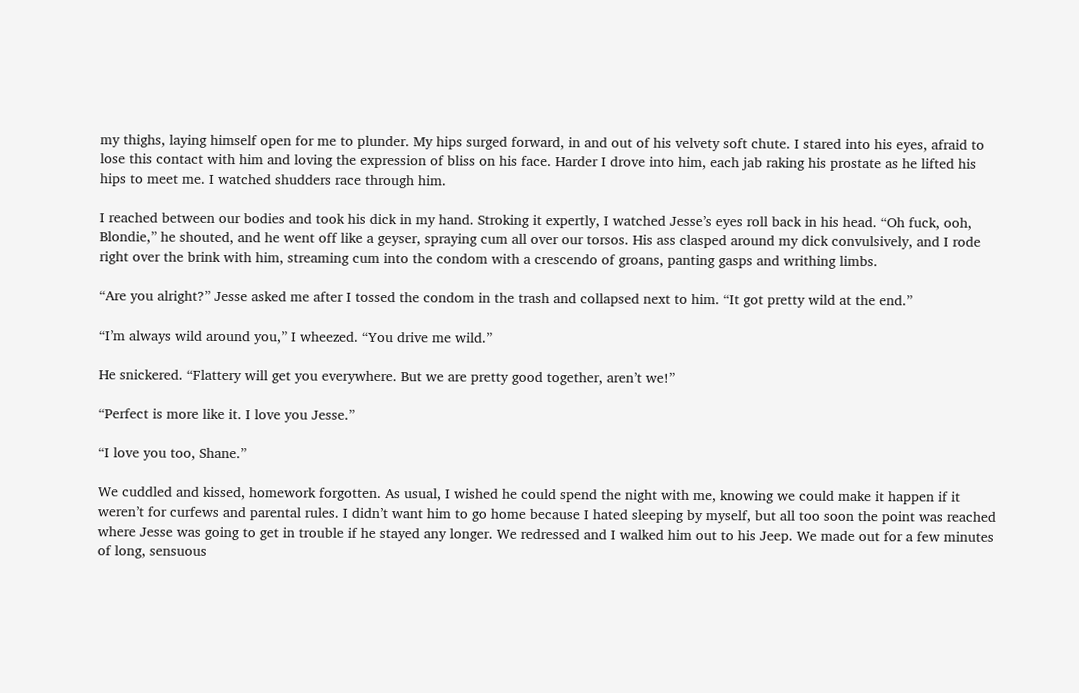my thighs, laying himself open for me to plunder. My hips surged forward, in and out of his velvety soft chute. I stared into his eyes, afraid to lose this contact with him and loving the expression of bliss on his face. Harder I drove into him, each jab raking his prostate as he lifted his hips to meet me. I watched shudders race through him.

I reached between our bodies and took his dick in my hand. Stroking it expertly, I watched Jesse’s eyes roll back in his head. “Oh fuck, ooh, Blondie,” he shouted, and he went off like a geyser, spraying cum all over our torsos. His ass clasped around my dick convulsively, and I rode right over the brink with him, streaming cum into the condom with a crescendo of groans, panting gasps and writhing limbs.

“Are you alright?” Jesse asked me after I tossed the condom in the trash and collapsed next to him. “It got pretty wild at the end.”

“I’m always wild around you,” I wheezed. “You drive me wild.”

He snickered. “Flattery will get you everywhere. But we are pretty good together, aren’t we!”

“Perfect is more like it. I love you Jesse.”

“I love you too, Shane.”

We cuddled and kissed, homework forgotten. As usual, I wished he could spend the night with me, knowing we could make it happen if it weren’t for curfews and parental rules. I didn’t want him to go home because I hated sleeping by myself, but all too soon the point was reached where Jesse was going to get in trouble if he stayed any longer. We redressed and I walked him out to his Jeep. We made out for a few minutes of long, sensuous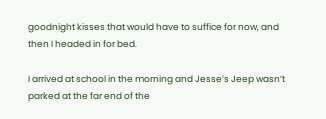goodnight kisses that would have to suffice for now, and then I headed in for bed.

I arrived at school in the morning and Jesse’s Jeep wasn’t parked at the far end of the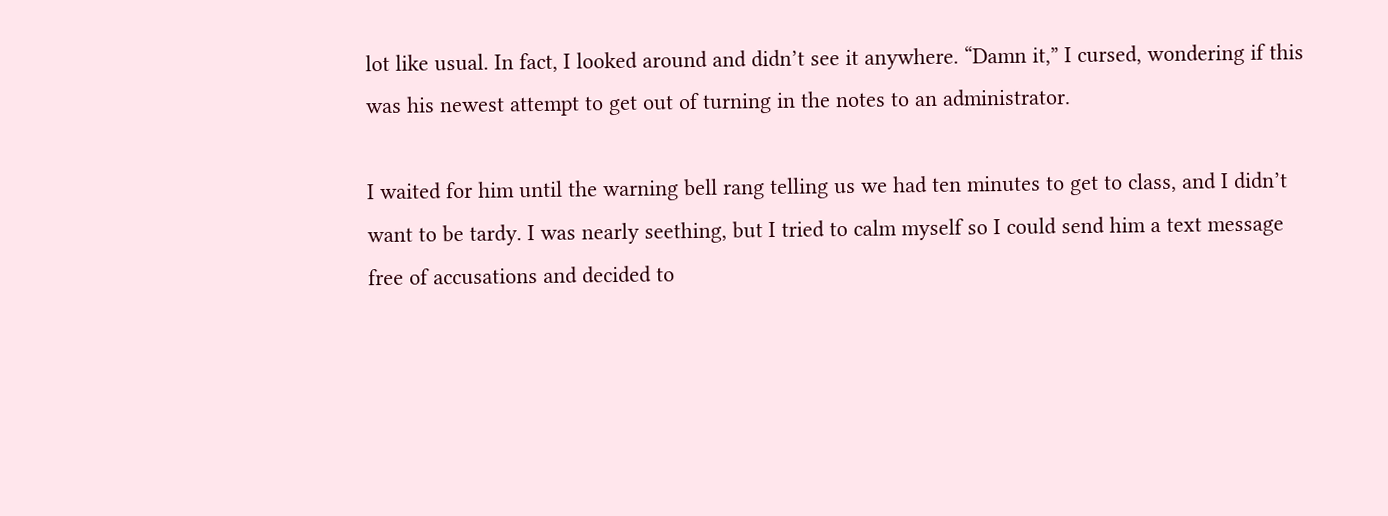lot like usual. In fact, I looked around and didn’t see it anywhere. “Damn it,” I cursed, wondering if this was his newest attempt to get out of turning in the notes to an administrator.

I waited for him until the warning bell rang telling us we had ten minutes to get to class, and I didn’t want to be tardy. I was nearly seething, but I tried to calm myself so I could send him a text message free of accusations and decided to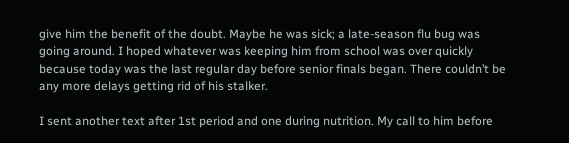give him the benefit of the doubt. Maybe he was sick; a late-season flu bug was going around. I hoped whatever was keeping him from school was over quickly because today was the last regular day before senior finals began. There couldn’t be any more delays getting rid of his stalker.

I sent another text after 1st period and one during nutrition. My call to him before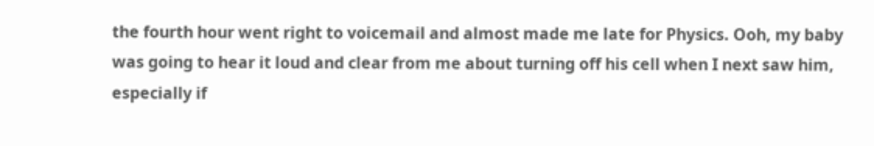the fourth hour went right to voicemail and almost made me late for Physics. Ooh, my baby was going to hear it loud and clear from me about turning off his cell when I next saw him, especially if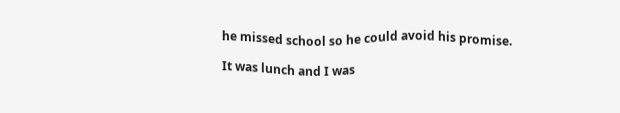he missed school so he could avoid his promise.

It was lunch and I was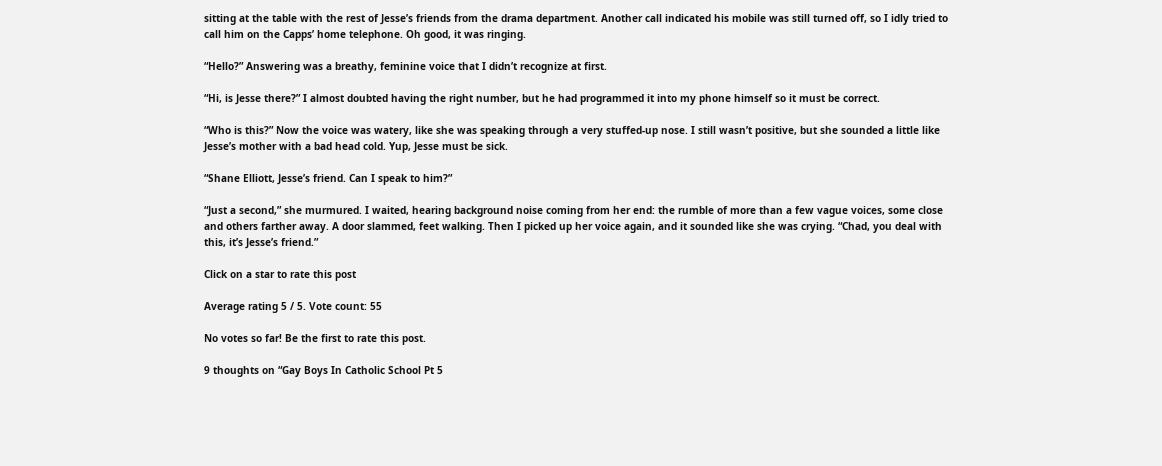sitting at the table with the rest of Jesse’s friends from the drama department. Another call indicated his mobile was still turned off, so I idly tried to call him on the Capps’ home telephone. Oh good, it was ringing.

“Hello?” Answering was a breathy, feminine voice that I didn’t recognize at first.

“Hi, is Jesse there?” I almost doubted having the right number, but he had programmed it into my phone himself so it must be correct.

“Who is this?” Now the voice was watery, like she was speaking through a very stuffed-up nose. I still wasn’t positive, but she sounded a little like Jesse’s mother with a bad head cold. Yup, Jesse must be sick.

“Shane Elliott, Jesse’s friend. Can I speak to him?”

“Just a second,” she murmured. I waited, hearing background noise coming from her end: the rumble of more than a few vague voices, some close and others farther away. A door slammed, feet walking. Then I picked up her voice again, and it sounded like she was crying. “Chad, you deal with this, it’s Jesse’s friend.”

Click on a star to rate this post

Average rating 5 / 5. Vote count: 55

No votes so far! Be the first to rate this post.

9 thoughts on “Gay Boys In Catholic School Pt 5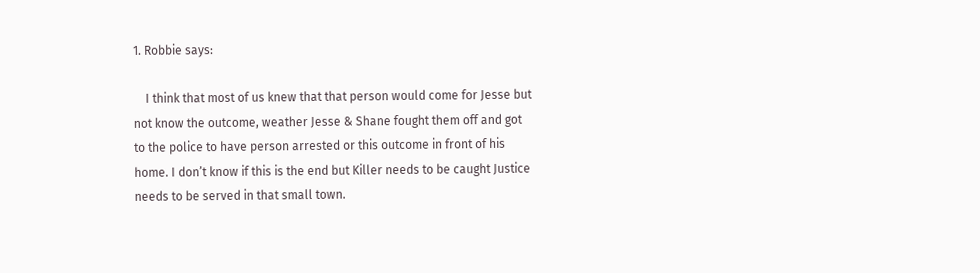1. Robbie says:

    I think that most of us knew that that person would come for Jesse but not know the outcome, weather Jesse & Shane fought them off and got to the police to have person arrested or this outcome in front of his home. I don’t know if this is the end but Killer needs to be caught Justice needs to be served in that small town.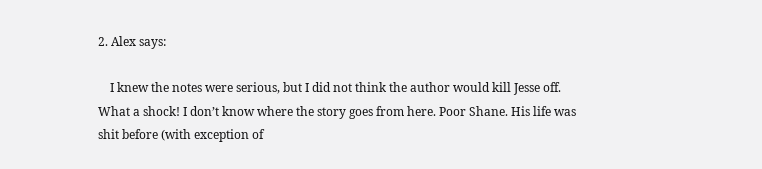2. Alex says:

    I knew the notes were serious, but I did not think the author would kill Jesse off. What a shock! I don’t know where the story goes from here. Poor Shane. His life was shit before (with exception of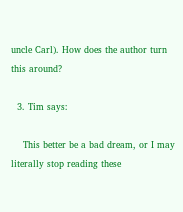uncle Carl). How does the author turn this around?

  3. Tim says:

    This better be a bad dream, or I may literally stop reading these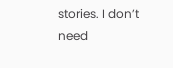stories. I don’t need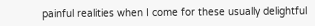painful realities when I come for these usually delightful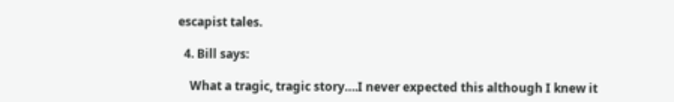escapist tales.

  4. Bill says:

    What a tragic, tragic story….I never expected this although I knew it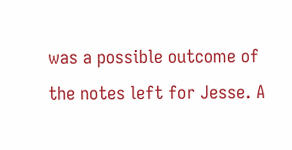was a possible outcome of the notes left for Jesse. A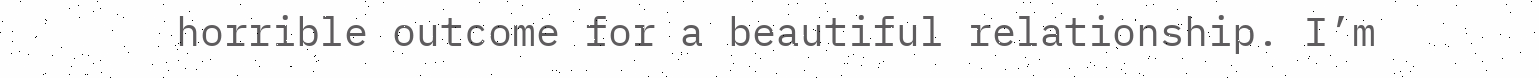horrible outcome for a beautiful relationship. I’m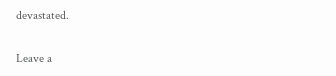devastated.

Leave a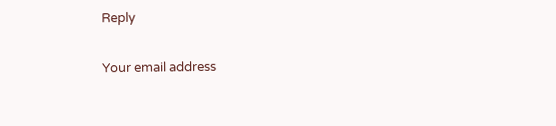Reply

Your email address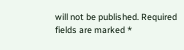will not be published. Required fields are marked *